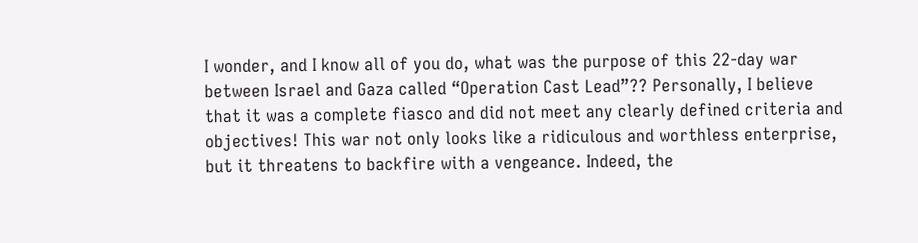I wonder, and I know all of you do, what was the purpose of this 22-day war between Israel and Gaza called “Operation Cast Lead”?? Personally, I believe that it was a complete fiasco and did not meet any clearly defined criteria and objectives! This war not only looks like a ridiculous and worthless enterprise, but it threatens to backfire with a vengeance. Indeed, the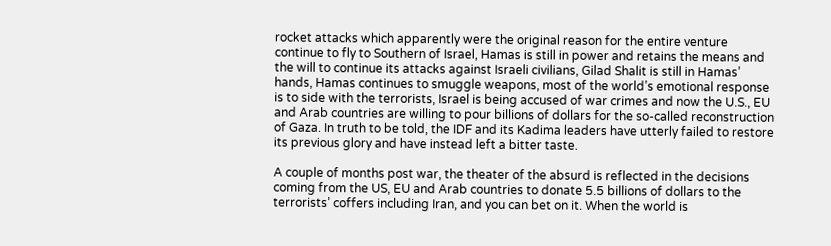rocket attacks which apparently were the original reason for the entire venture continue to fly to Southern of Israel, Hamas is still in power and retains the means and the will to continue its attacks against Israeli civilians, Gilad Shalit is still in Hamas’ hands, Hamas continues to smuggle weapons, most of the world’s emotional response is to side with the terrorists, Israel is being accused of war crimes and now the U.S., EU and Arab countries are willing to pour billions of dollars for the so-called reconstruction of Gaza. In truth to be told, the IDF and its Kadima leaders have utterly failed to restore its previous glory and have instead left a bitter taste.

A couple of months post war, the theater of the absurd is reflected in the decisions coming from the US, EU and Arab countries to donate 5.5 billions of dollars to the terrorists’ coffers including Iran, and you can bet on it. When the world is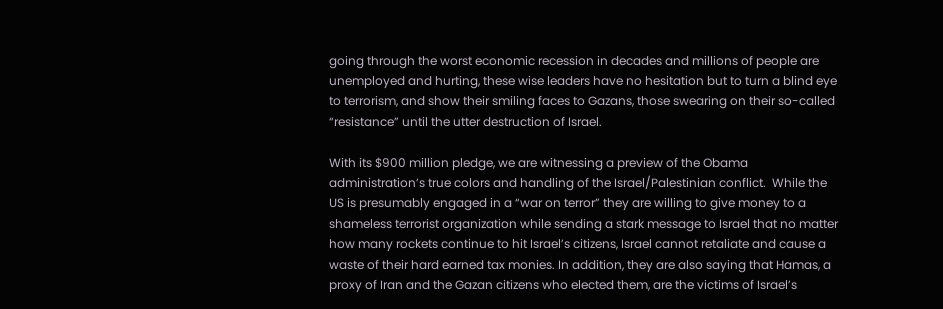going through the worst economic recession in decades and millions of people are unemployed and hurting, these wise leaders have no hesitation but to turn a blind eye to terrorism, and show their smiling faces to Gazans, those swearing on their so-called “resistance” until the utter destruction of Israel.

With its $900 million pledge, we are witnessing a preview of the Obama administration’s true colors and handling of the Israel/Palestinian conflict.  While the US is presumably engaged in a “war on terror” they are willing to give money to a shameless terrorist organization while sending a stark message to Israel that no matter how many rockets continue to hit Israel’s citizens, Israel cannot retaliate and cause a waste of their hard earned tax monies. In addition, they are also saying that Hamas, a proxy of Iran and the Gazan citizens who elected them, are the victims of Israel’s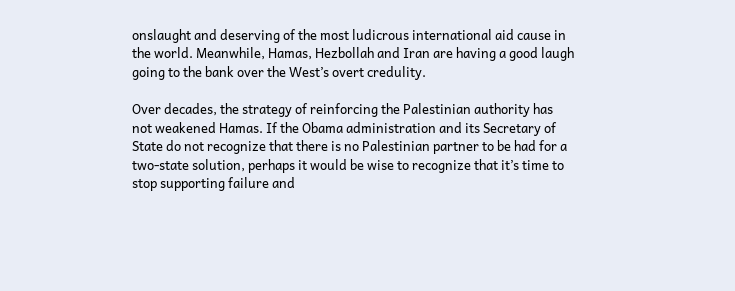onslaught and deserving of the most ludicrous international aid cause in the world. Meanwhile, Hamas, Hezbollah and Iran are having a good laugh going to the bank over the West’s overt credulity.

Over decades, the strategy of reinforcing the Palestinian authority has not weakened Hamas. If the Obama administration and its Secretary of State do not recognize that there is no Palestinian partner to be had for a two-state solution, perhaps it would be wise to recognize that it’s time to stop supporting failure and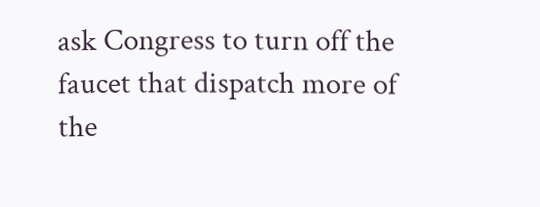ask Congress to turn off the faucet that dispatch more of the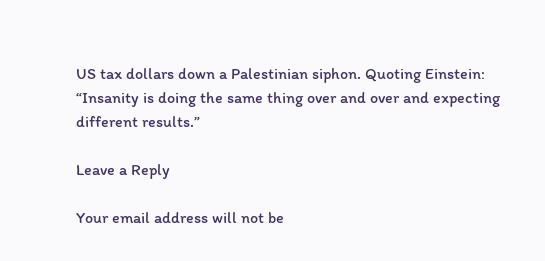US tax dollars down a Palestinian siphon. Quoting Einstein: “Insanity is doing the same thing over and over and expecting different results.”

Leave a Reply

Your email address will not be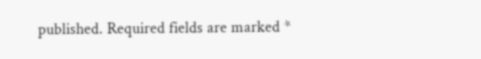published. Required fields are marked *